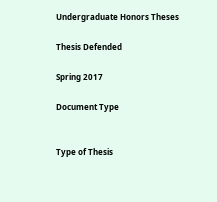Undergraduate Honors Theses

Thesis Defended

Spring 2017

Document Type


Type of Thesis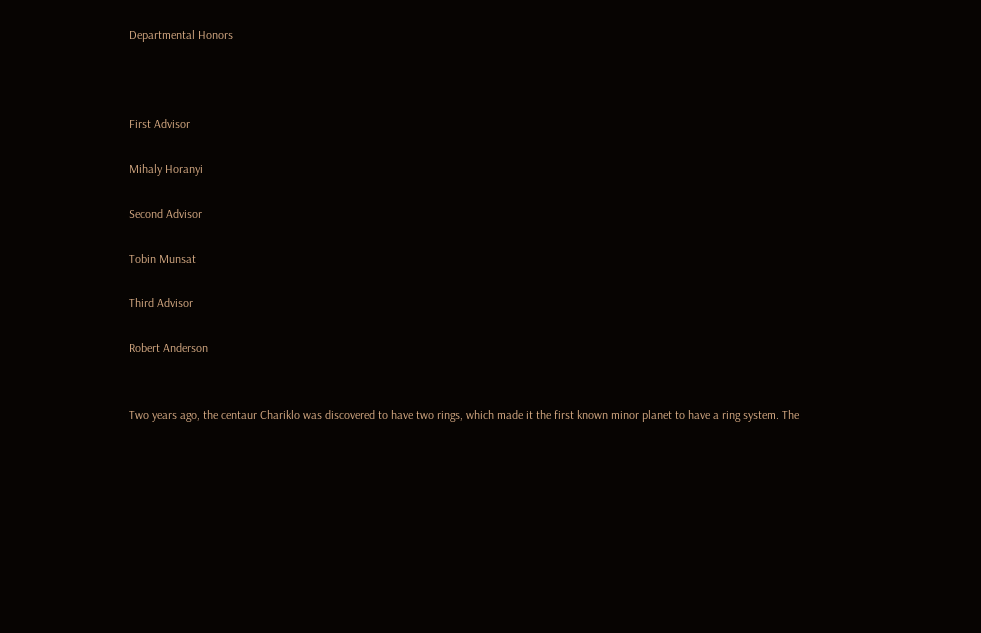Departmental Honors



First Advisor

Mihaly Horanyi

Second Advisor

Tobin Munsat

Third Advisor

Robert Anderson


Two years ago, the centaur Chariklo was discovered to have two rings, which made it the first known minor planet to have a ring system. The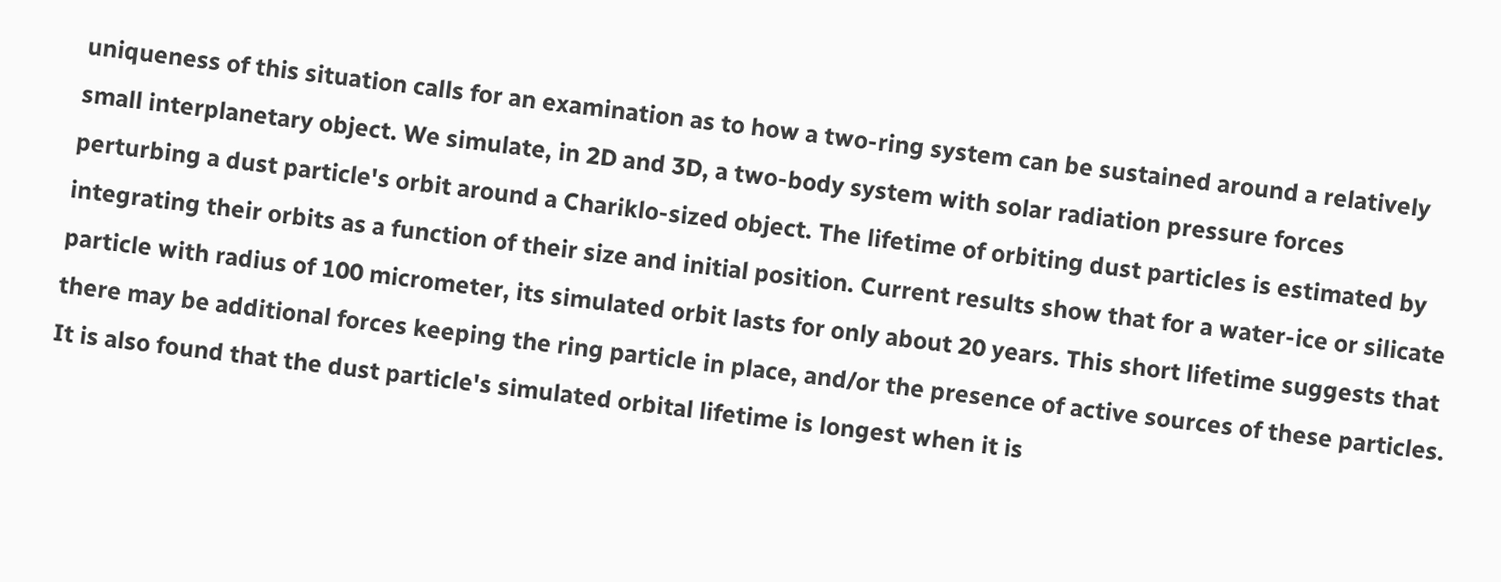uniqueness of this situation calls for an examination as to how a two-ring system can be sustained around a relatively small interplanetary object. We simulate, in 2D and 3D, a two-body system with solar radiation pressure forces perturbing a dust particle's orbit around a Chariklo-sized object. The lifetime of orbiting dust particles is estimated by integrating their orbits as a function of their size and initial position. Current results show that for a water-ice or silicate particle with radius of 100 micrometer, its simulated orbit lasts for only about 20 years. This short lifetime suggests that there may be additional forces keeping the ring particle in place, and/or the presence of active sources of these particles. It is also found that the dust particle's simulated orbital lifetime is longest when it is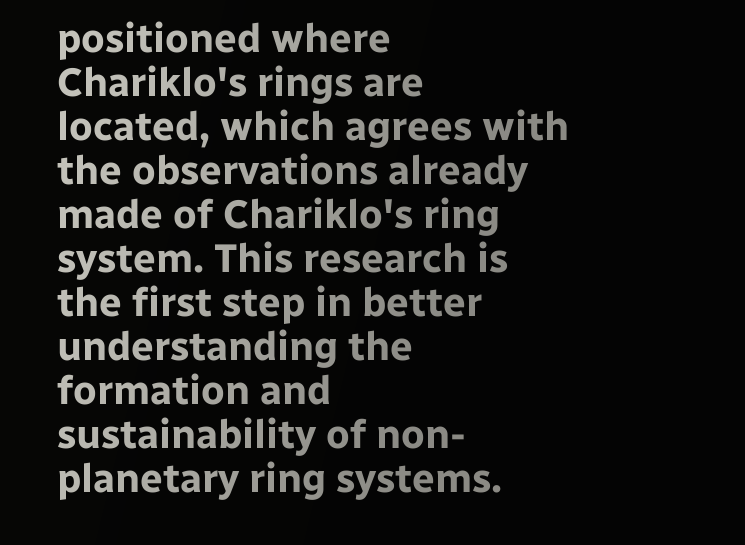positioned where Chariklo's rings are located, which agrees with the observations already made of Chariklo's ring system. This research is the first step in better understanding the formation and sustainability of non-planetary ring systems.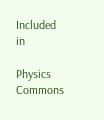Included in

Physics Commons